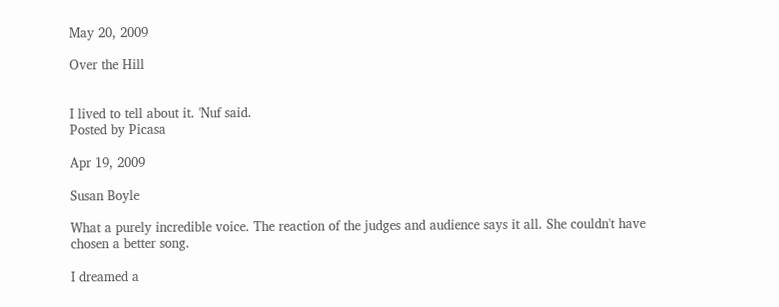May 20, 2009

Over the Hill


I lived to tell about it. 'Nuf said.
Posted by Picasa

Apr 19, 2009

Susan Boyle

What a purely incredible voice. The reaction of the judges and audience says it all. She couldn't have chosen a better song.

I dreamed a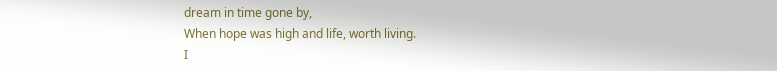dream in time gone by,
When hope was high and life, worth living.
I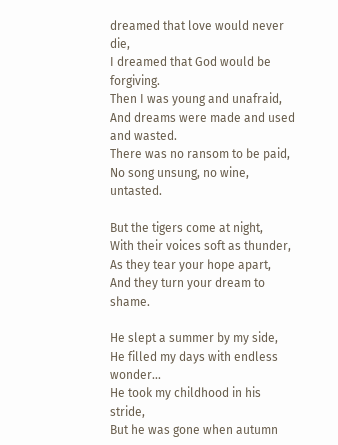dreamed that love would never die,
I dreamed that God would be forgiving.
Then I was young and unafraid,
And dreams were made and used and wasted.
There was no ransom to be paid,
No song unsung, no wine, untasted.

But the tigers come at night,
With their voices soft as thunder,
As they tear your hope apart,
And they turn your dream to shame.

He slept a summer by my side,
He filled my days with endless wonder...
He took my childhood in his stride,
But he was gone when autumn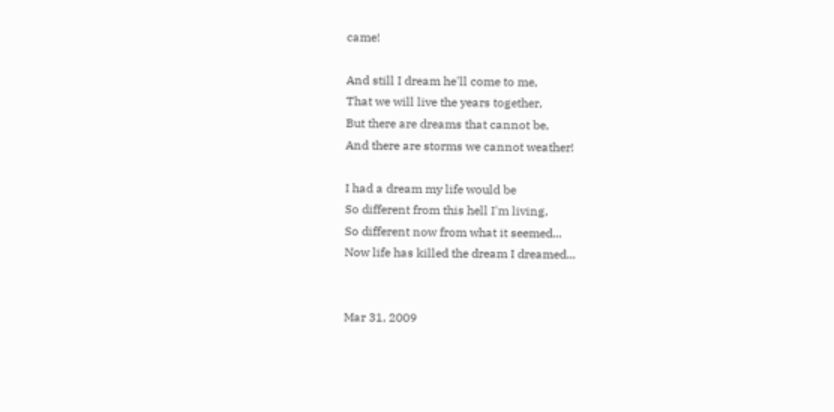came!

And still I dream he'll come to me,
That we will live the years together,
But there are dreams that cannot be,
And there are storms we cannot weather!

I had a dream my life would be
So different from this hell I'm living,
So different now from what it seemed...
Now life has killed the dream I dreamed...


Mar 31, 2009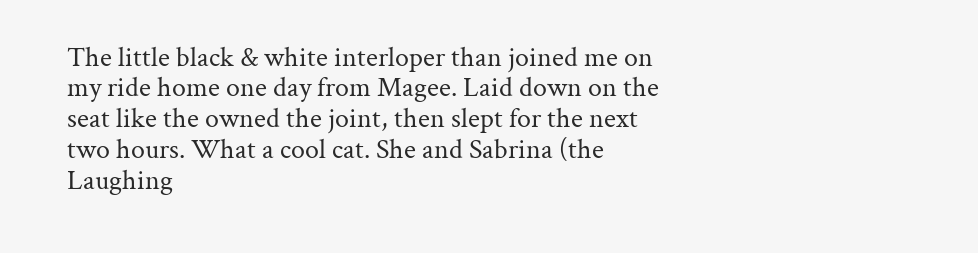The little black & white interloper than joined me on my ride home one day from Magee. Laid down on the seat like the owned the joint, then slept for the next two hours. What a cool cat. She and Sabrina (the Laughing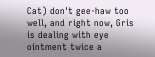Cat) don't gee-haw too well, and right now, Gris is dealing with eye ointment twice a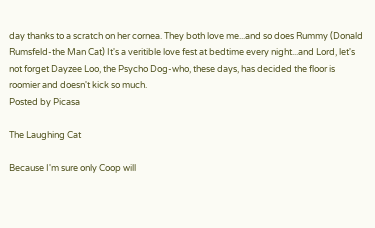day thanks to a scratch on her cornea. They both love me...and so does Rummy (Donald Rumsfeld-the Man Cat) It's a veritible love fest at bedtime every night...and Lord, let's not forget Dayzee Loo, the Psycho Dog-who, these days, has decided the floor is roomier and doesn't kick so much.
Posted by Picasa

The Laughing Cat

Because I'm sure only Coop will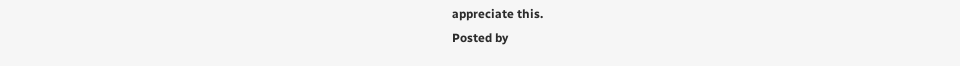appreciate this.
Posted by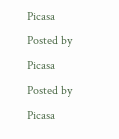Picasa
Posted by Picasa
Posted by Picasa